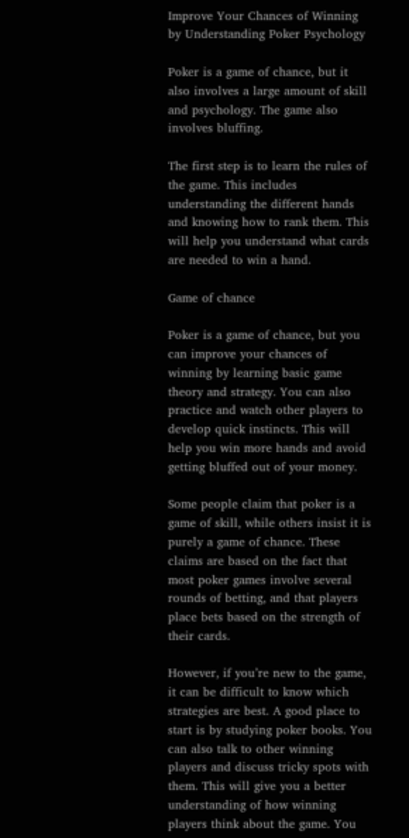Improve Your Chances of Winning by Understanding Poker Psychology

Poker is a game of chance, but it also involves a large amount of skill and psychology. The game also involves bluffing.

The first step is to learn the rules of the game. This includes understanding the different hands and knowing how to rank them. This will help you understand what cards are needed to win a hand.

Game of chance

Poker is a game of chance, but you can improve your chances of winning by learning basic game theory and strategy. You can also practice and watch other players to develop quick instincts. This will help you win more hands and avoid getting bluffed out of your money.

Some people claim that poker is a game of skill, while others insist it is purely a game of chance. These claims are based on the fact that most poker games involve several rounds of betting, and that players place bets based on the strength of their cards.

However, if you’re new to the game, it can be difficult to know which strategies are best. A good place to start is by studying poker books. You can also talk to other winning players and discuss tricky spots with them. This will give you a better understanding of how winning players think about the game. You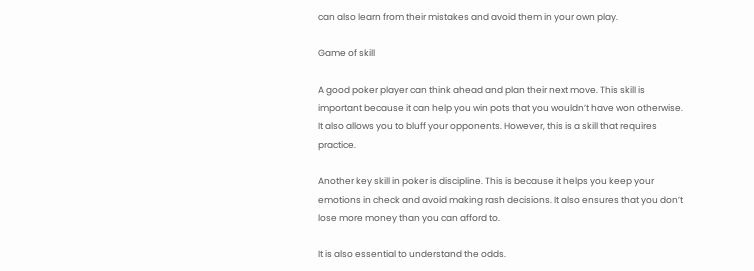can also learn from their mistakes and avoid them in your own play.

Game of skill

A good poker player can think ahead and plan their next move. This skill is important because it can help you win pots that you wouldn’t have won otherwise. It also allows you to bluff your opponents. However, this is a skill that requires practice.

Another key skill in poker is discipline. This is because it helps you keep your emotions in check and avoid making rash decisions. It also ensures that you don’t lose more money than you can afford to.

It is also essential to understand the odds.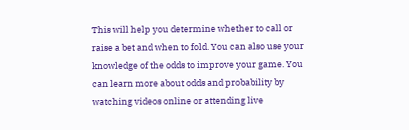This will help you determine whether to call or raise a bet and when to fold. You can also use your knowledge of the odds to improve your game. You can learn more about odds and probability by watching videos online or attending live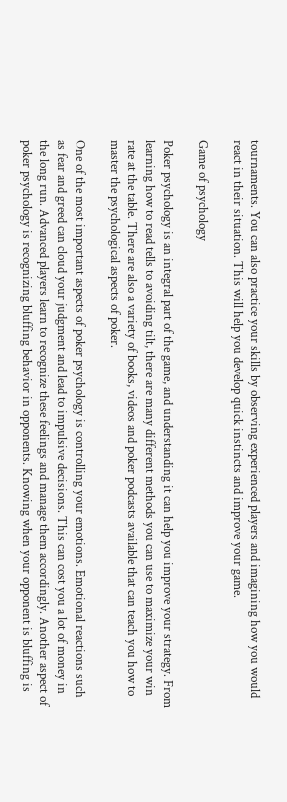tournaments. You can also practice your skills by observing experienced players and imagining how you would react in their situation. This will help you develop quick instincts and improve your game.

Game of psychology

Poker psychology is an integral part of the game, and understanding it can help you improve your strategy. From learning how to read tells to avoiding tilt, there are many different methods you can use to maximize your win rate at the table. There are also a variety of books, videos and poker podcasts available that can teach you how to master the psychological aspects of poker.

One of the most important aspects of poker psychology is controlling your emotions. Emotional reactions such as fear and greed can cloud your judgment and lead to impulsive decisions. This can cost you a lot of money in the long run. Advanced players learn to recognize these feelings and manage them accordingly. Another aspect of poker psychology is recognizing bluffing behavior in opponents. Knowing when your opponent is bluffing is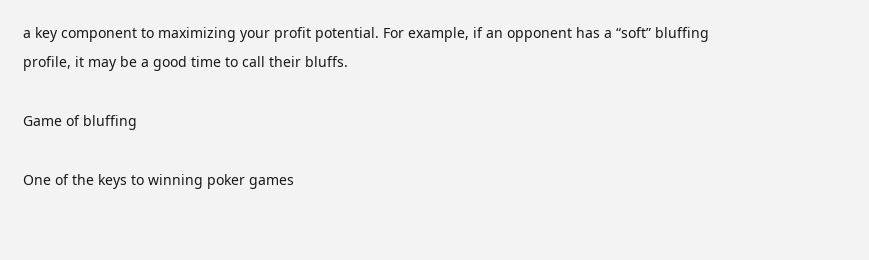a key component to maximizing your profit potential. For example, if an opponent has a “soft” bluffing profile, it may be a good time to call their bluffs.

Game of bluffing

One of the keys to winning poker games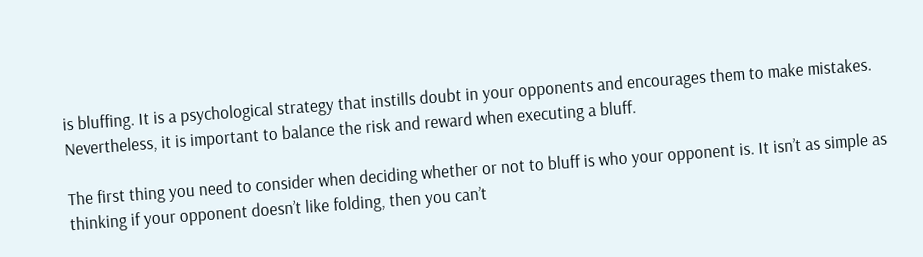is bluffing. It is a psychological strategy that instills doubt in your opponents and encourages them to make mistakes. Nevertheless, it is important to balance the risk and reward when executing a bluff.

The first thing you need to consider when deciding whether or not to bluff is who your opponent is. It isn’t as simple as thinking if your opponent doesn’t like folding, then you can’t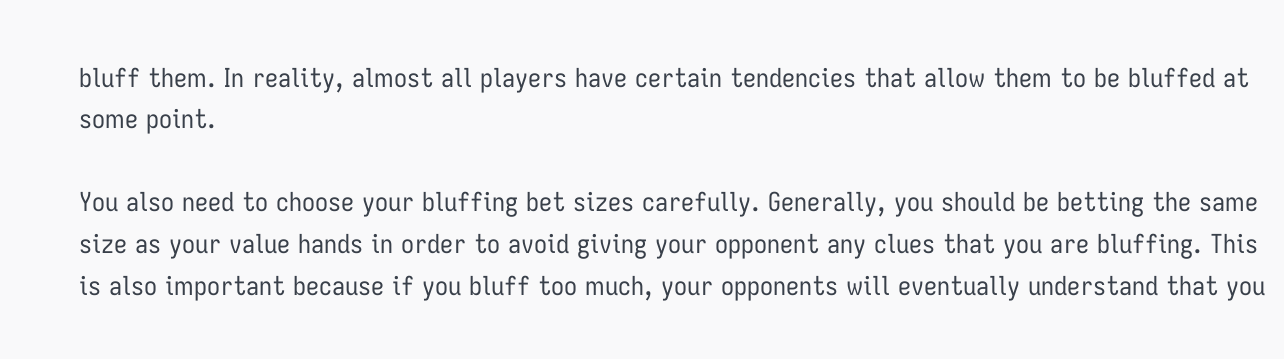bluff them. In reality, almost all players have certain tendencies that allow them to be bluffed at some point.

You also need to choose your bluffing bet sizes carefully. Generally, you should be betting the same size as your value hands in order to avoid giving your opponent any clues that you are bluffing. This is also important because if you bluff too much, your opponents will eventually understand that you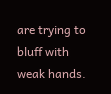are trying to bluff with weak hands.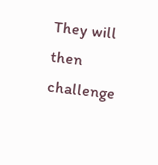They will then challenge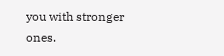you with stronger ones.